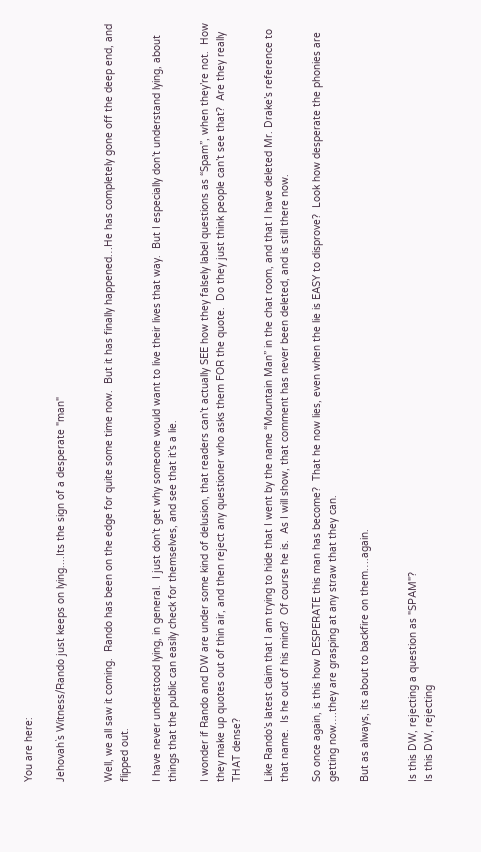You are here:

Jehovah`s Witness/Rando just keeps on lying....Its the sign of a desperate "man"


Well, we all saw it coming.  Rando has been on the edge for quite some time now.  But it has finally happened…He has completely gone off the deep end, and flipped out.

I have never understood lying, in general.  I just don’t get why someone would want to live their lives that way.  But I especially don’t understand lying, about things that the public can easily check for themselves, and see that it’s a lie.

I wonder if Rando and DW are under some kind of delusion, that readers can’t actually SEE how they falsely label questions as “Spam”, when they’re not.  How they make up quotes out of thin air, and then reject any questioner who asks them FOR the quote.  Do they just think people can’t see that?  Are they really THAT dense?

Like Rando’s latest claim that I am trying to hide that I went by the name “Mountain Man” in the chat room, and that I have deleted Mr. Drake’s reference to that name.  Is he out of his mind?  Of course he is.  As I will show, that comment has never been deleted, and is still there now.

So once again, is this how DESPERATE this man has become?  That he now lies, even when the lie is EASY to disprove?  Look how desperate the phonies are getting now….they are grasping at any straw that they can.

But as always, its about to backfire on them….again.


Is this DW, rejecting a question as "SPAM"?
Is this DW, rejecting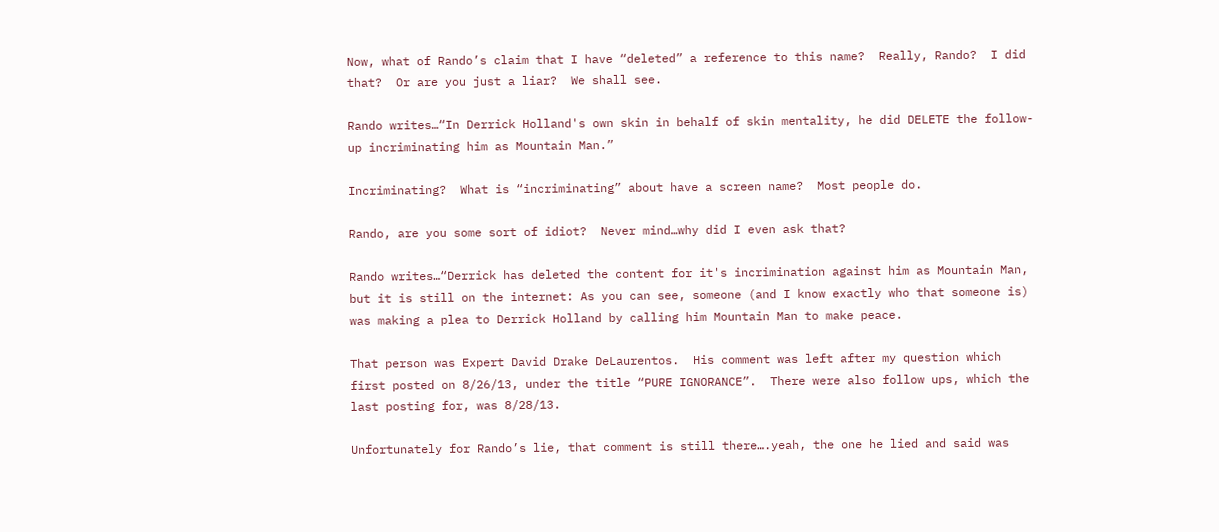Now, what of Rando’s claim that I have “deleted” a reference to this name?  Really, Rando?  I did that?  Or are you just a liar?  We shall see.

Rando writes…“In Derrick Holland's own skin in behalf of skin mentality, he did DELETE the follow-up incriminating him as Mountain Man.”

Incriminating?  What is “incriminating” about have a screen name?  Most people do.

Rando, are you some sort of idiot?  Never mind…why did I even ask that?

Rando writes…“Derrick has deleted the content for it's incrimination against him as Mountain Man, but it is still on the internet: As you can see, someone (and I know exactly who that someone is) was making a plea to Derrick Holland by calling him Mountain Man to make peace.

That person was Expert David Drake DeLaurentos.  His comment was left after my question which first posted on 8/26/13, under the title “PURE IGNORANCE”.  There were also follow ups, which the last posting for, was 8/28/13.

Unfortunately for Rando’s lie, that comment is still there….yeah, the one he lied and said was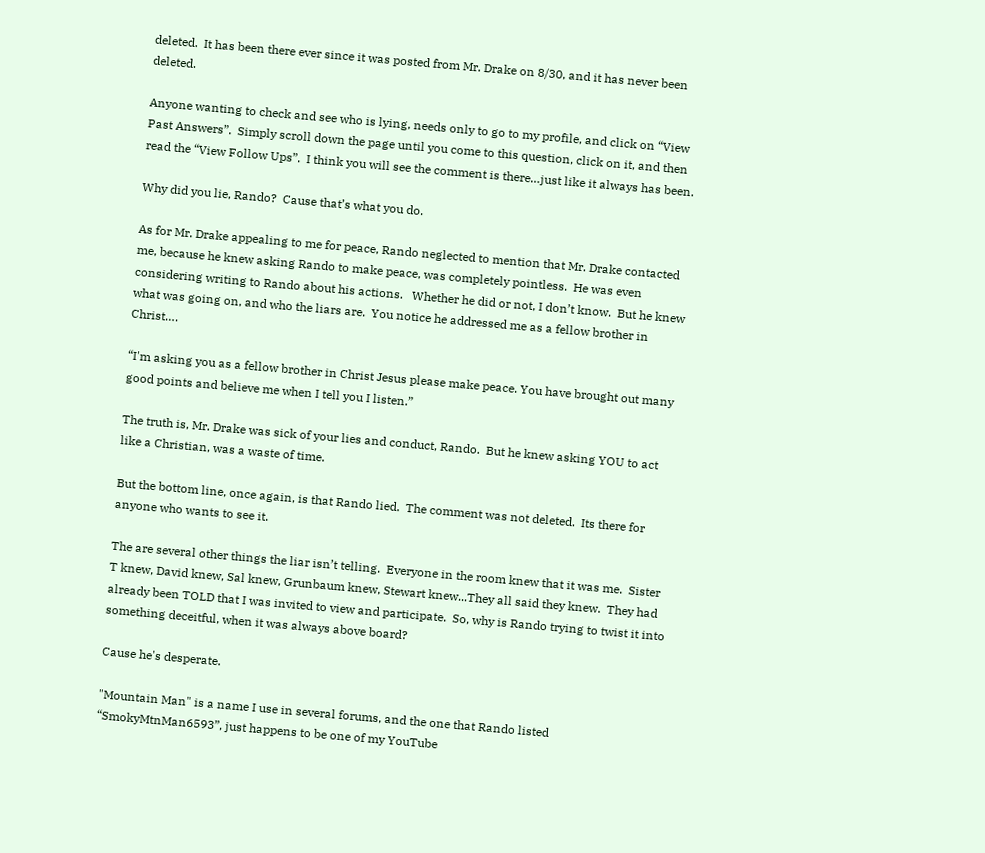deleted.  It has been there ever since it was posted from Mr. Drake on 8/30, and it has never been deleted.

Anyone wanting to check and see who is lying, needs only to go to my profile, and click on “View Past Answers”.  Simply scroll down the page until you come to this question, click on it, and then read the “View Follow Ups”.  I think you will see the comment is there…just like it always has been.

Why did you lie, Rando?  Cause that’s what you do.

As for Mr. Drake appealing to me for peace, Rando neglected to mention that Mr. Drake contacted me, because he knew asking Rando to make peace, was completely pointless.  He was even considering writing to Rando about his actions.   Whether he did or not, I don’t know.  But he knew what was going on, and who the liars are.  You notice he addressed me as a fellow brother in Christ….

“I'm asking you as a fellow brother in Christ Jesus please make peace. You have brought out many good points and believe me when I tell you I listen.”

The truth is, Mr. Drake was sick of your lies and conduct, Rando.  But he knew asking YOU to act like a Christian, was a waste of time.

But the bottom line, once again, is that Rando lied.  The comment was not deleted.  Its there for anyone who wants to see it.

The are several other things the liar isn’t telling.  Everyone in the room knew that it was me.  Sister T knew, David knew, Sal knew, Grunbaum knew, Stewart knew...They all said they knew.  They had already been TOLD that I was invited to view and participate.  So, why is Rando trying to twist it into something deceitful, when it was always above board?

Cause he's desperate.

"Mountain Man" is a name I use in several forums, and the one that Rando listed “SmokyMtnMan6593”, just happens to be one of my YouTube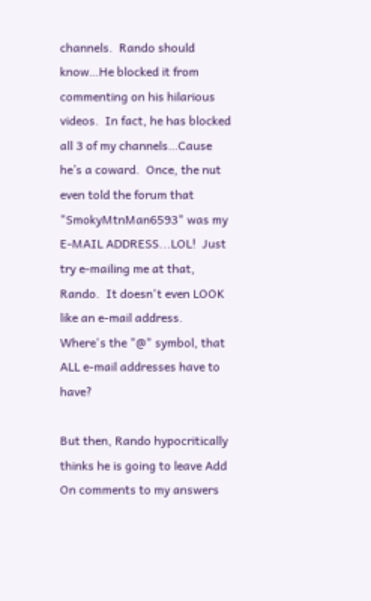channels.  Rando should know…He blocked it from commenting on his hilarious videos.  In fact, he has blocked all 3 of my channels…Cause he’s a coward.  Once, the nut even told the forum that "SmokyMtnMan6593" was my E-MAIL ADDRESS...LOL!  Just try e-mailing me at that, Rando.  It doesn't even LOOK like an e-mail address.  Where's the "@" symbol, that ALL e-mail addresses have to have?

But then, Rando hypocritically thinks he is going to leave Add On comments to my answers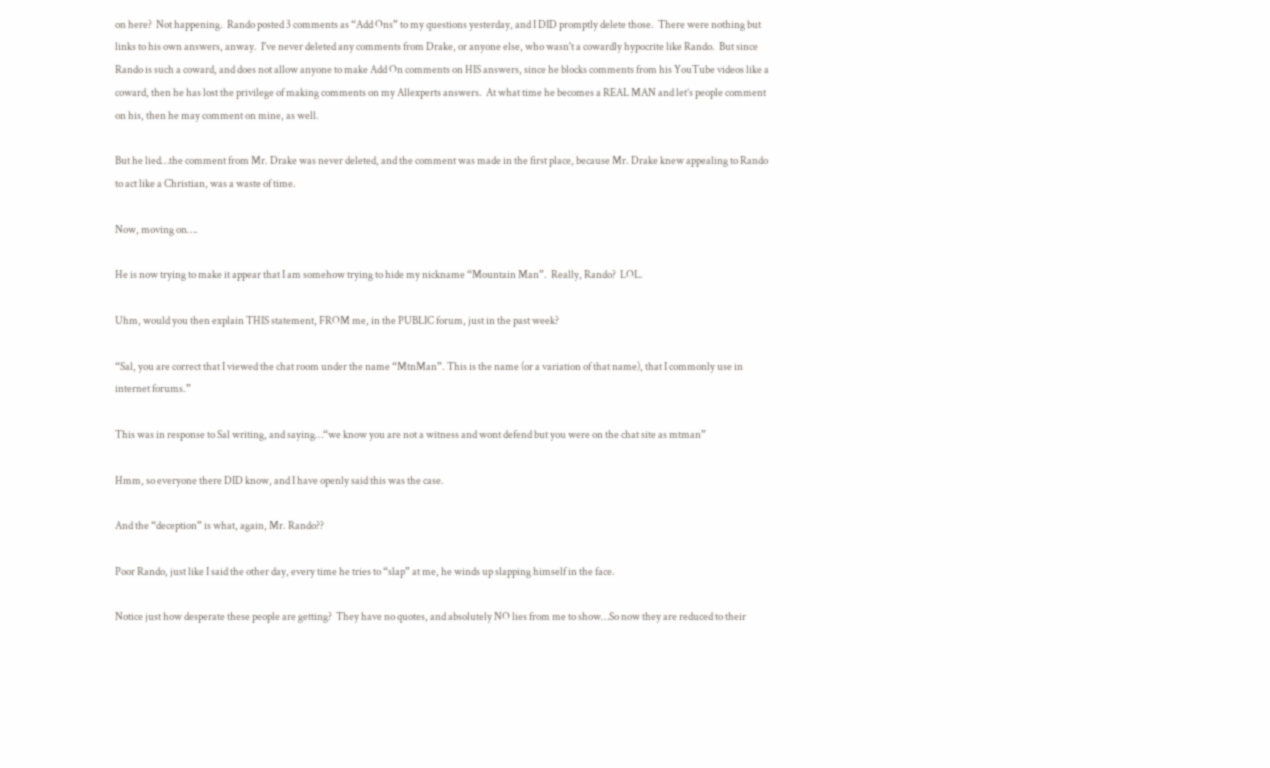on here?  Not happening.  Rando posted 3 comments as “Add Ons” to my questions yesterday, and I DID promptly delete those.  There were nothing but links to his own answers, anway.  I've never deleted any comments from Drake, or anyone else, who wasn't a cowardly hypocrite like Rando.  But since Rando is such a coward, and does not allow anyone to make Add On comments on HIS answers, since he blocks comments from his YouTube videos like a coward, then he has lost the privilege of making comments on my Allexperts answers.  At what time he becomes a REAL MAN and let’s people comment on his, then he may comment on mine, as well.

But he lied…the comment from Mr. Drake was never deleted, and the comment was made in the first place, because Mr. Drake knew appealing to Rando to act like a Christian, was a waste of time.

Now, moving on….

He is now trying to make it appear that I am somehow trying to hide my nickname “Mountain Man”.  Really, Rando?  LOL.

Uhm, would you then explain THIS statement, FROM me, in the PUBLIC forum, just in the past week?

“Sal, you are correct that I viewed the chat room under the name “MtnMan”. This is the name (or a variation of that name), that I commonly use in internet forums.”

This was in response to Sal writing, and saying…“we know you are not a witness and wont defend but you were on the chat site as mtman”

Hmm, so everyone there DID know, and I have openly said this was the case.

And the “deception” is what, again, Mr. Rando??

Poor Rando, just like I said the other day, every time he tries to “slap” at me, he winds up slapping himself in the face.

Notice just how desperate these people are getting?  They have no quotes, and absolutely NO lies from me to show…So now they are reduced to their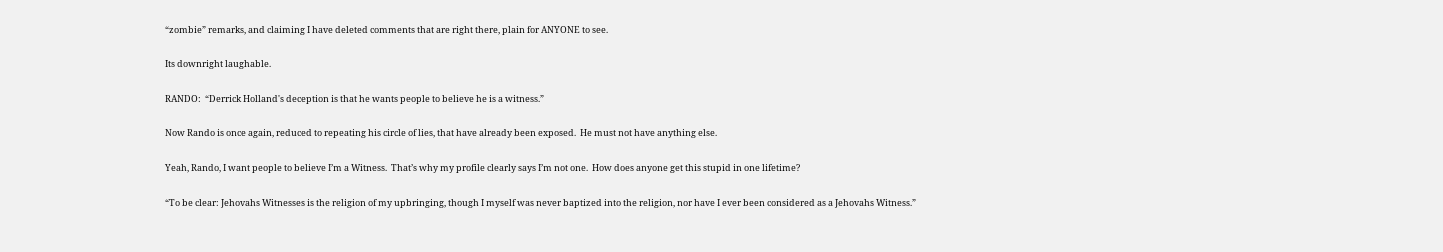“zombie” remarks, and claiming I have deleted comments that are right there, plain for ANYONE to see.

Its downright laughable.

RANDO:  “Derrick Holland's deception is that he wants people to believe he is a witness.”

Now Rando is once again, reduced to repeating his circle of lies, that have already been exposed.  He must not have anything else.

Yeah, Rando, I want people to believe I’m a Witness.  That’s why my profile clearly says I’m not one.  How does anyone get this stupid in one lifetime?

“To be clear: Jehovahs Witnesses is the religion of my upbringing, though I myself was never baptized into the religion, nor have I ever been considered as a Jehovahs Witness.”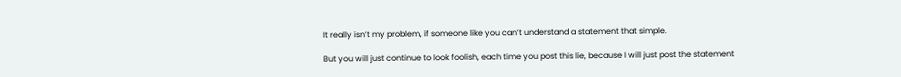It really isn’t my problem, if someone like you can’t understand a statement that simple.

But you will just continue to look foolish, each time you post this lie, because I will just post the statement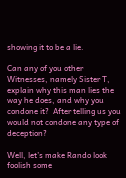showing it to be a lie.

Can any of you other Witnesses, namely Sister T, explain why this man lies the way he does, and why you condone it?  After telling us you would not condone any type of deception?

Well, let’s make Rando look foolish some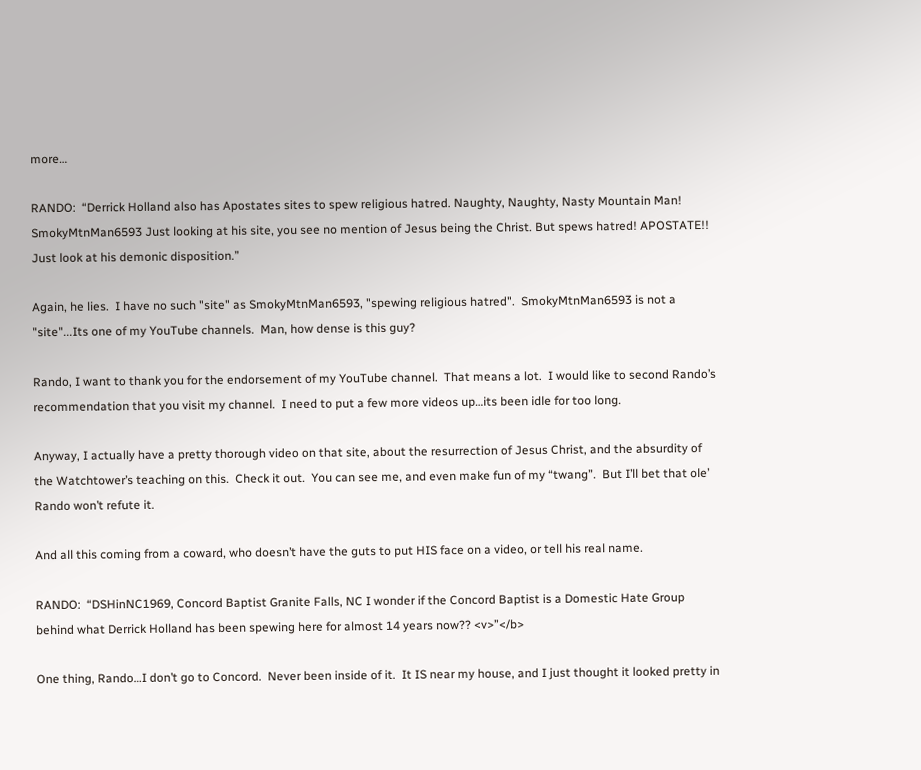more…

RANDO:  “Derrick Holland also has Apostates sites to spew religious hatred. Naughty, Naughty, Nasty Mountain Man! SmokyMtnMan6593 Just looking at his site, you see no mention of Jesus being the Christ. But spews hatred! APOSTATE!! Just look at his demonic disposition.”

Again, he lies.  I have no such "site" as SmokyMtnMan6593, "spewing religious hatred".  SmokyMtnMan6593 is not a "site"...Its one of my YouTube channels.  Man, how dense is this guy?

Rando, I want to thank you for the endorsement of my YouTube channel.  That means a lot.  I would like to second Rando’s recommendation that you visit my channel.  I need to put a few more videos up…its been idle for too long.

Anyway, I actually have a pretty thorough video on that site, about the resurrection of Jesus Christ, and the absurdity of the Watchtower’s teaching on this.  Check it out.  You can see me, and even make fun of my “twang”.  But I’ll bet that ole’ Rando won’t refute it.

And all this coming from a coward, who doesn’t have the guts to put HIS face on a video, or tell his real name.

RANDO:  “DSHinNC1969, Concord Baptist Granite Falls, NC I wonder if the Concord Baptist is a Domestic Hate Group behind what Derrick Holland has been spewing here for almost 14 years now?? <v>”</b>

One thing, Rando…I don’t go to Concord.  Never been inside of it.  It IS near my house, and I just thought it looked pretty in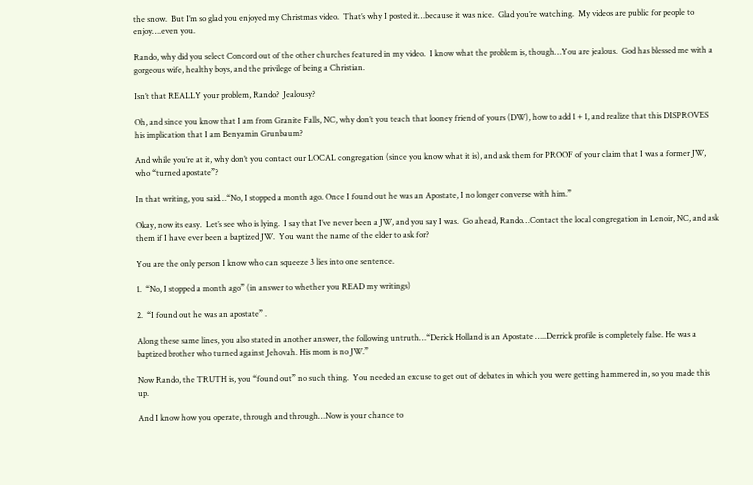the snow.  But I’m so glad you enjoyed my Christmas video.  That’s why I posted it…because it was nice.  Glad you’re watching.  My videos are public for people to enjoy….even you.

Rando, why did you select Concord out of the other churches featured in my video.  I know what the problem is, though…You are jealous.  God has blessed me with a gorgeous wife, healthy boys, and the privilege of being a Christian.

Isn’t that REALLY your problem, Rando?  Jealousy?

Oh, and since you know that I am from Granite Falls, NC, why don’t you teach that looney friend of yours (DW), how to add 1 + 1, and realize that this DISPROVES his implication that I am Benyamin Grunbaum?

And while you’re at it, why don’t you contact our LOCAL congregation (since you know what it is), and ask them for PROOF of your claim that I was a former JW, who “turned apostate”?

In that writing, you said…“No, I stopped a month ago. Once I found out he was an Apostate, I no longer converse with him.”

Okay, now its easy.  Let’s see who is lying.  I say that I’ve never been a JW, and you say I was.  Go ahead, Rando…Contact the local congregation in Lenoir, NC, and ask them if I have ever been a baptized JW.  You want the name of the elder to ask for?

You are the only person I know who can squeeze 3 lies into one sentence.

1.  “No, I stopped a month ago” (in answer to whether you READ my writings)

2.  “I found out he was an apostate” .

Along these same lines, you also stated in another answer, the following untruth…“Derick Holland is an Apostate …..Derrick profile is completely false. He was a baptized brother who turned against Jehovah. His mom is no JW.”

Now Rando, the TRUTH is, you “found out” no such thing.  You needed an excuse to get out of debates in which you were getting hammered in, so you made this up.

And I know how you operate, through and through…Now is your chance to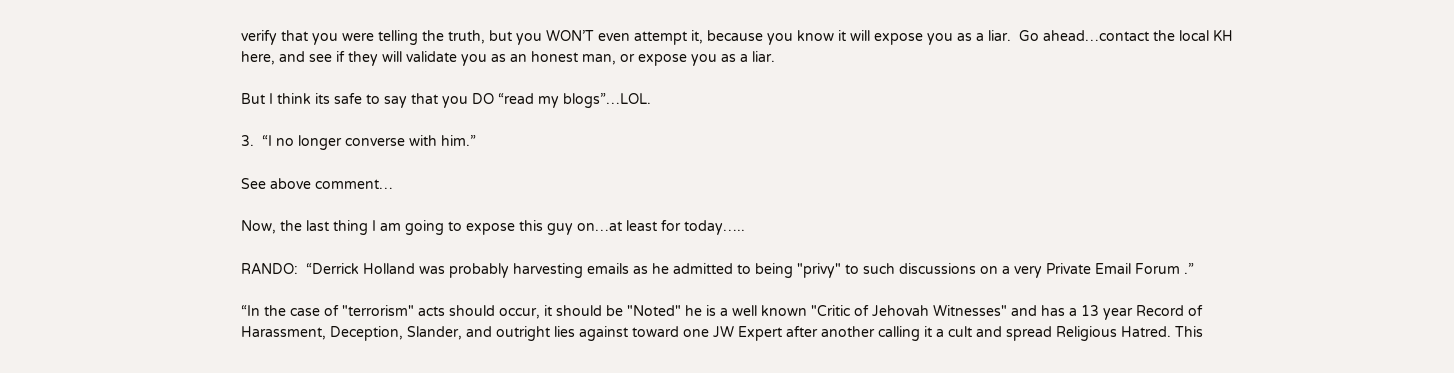verify that you were telling the truth, but you WON’T even attempt it, because you know it will expose you as a liar.  Go ahead…contact the local KH here, and see if they will validate you as an honest man, or expose you as a liar.

But I think its safe to say that you DO “read my blogs”…LOL.

3.  “I no longer converse with him.”

See above comment…

Now, the last thing I am going to expose this guy on…at least for today…..

RANDO:  “Derrick Holland was probably harvesting emails as he admitted to being "privy" to such discussions on a very Private Email Forum .”

“In the case of "terrorism" acts should occur, it should be "Noted" he is a well known "Critic of Jehovah Witnesses" and has a 13 year Record of Harassment, Deception, Slander, and outright lies against toward one JW Expert after another calling it a cult and spread Religious Hatred. This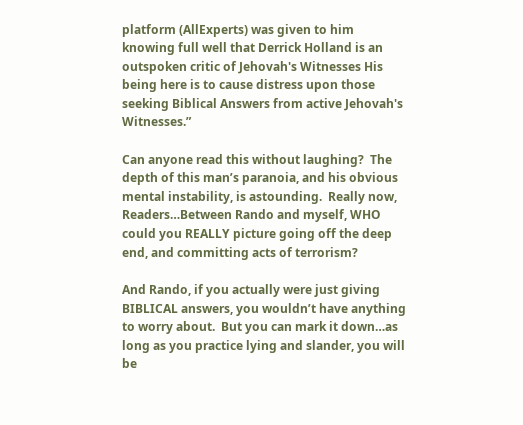platform (AllExperts) was given to him knowing full well that Derrick Holland is an outspoken critic of Jehovah's Witnesses His being here is to cause distress upon those seeking Biblical Answers from active Jehovah's Witnesses.”

Can anyone read this without laughing?  The depth of this man’s paranoia, and his obvious mental instability, is astounding.  Really now, Readers…Between Rando and myself, WHO could you REALLY picture going off the deep end, and committing acts of terrorism?

And Rando, if you actually were just giving BIBLICAL answers, you wouldn’t have anything to worry about.  But you can mark it down…as long as you practice lying and slander, you will be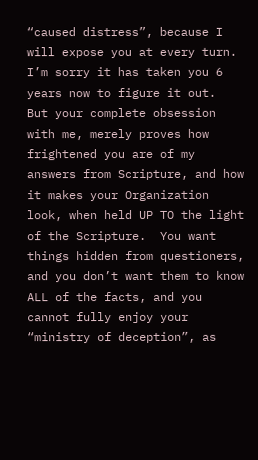“caused distress”, because I will expose you at every turn.  I’m sorry it has taken you 6 years now to figure it out.  But your complete obsession with me, merely proves how frightened you are of my answers from Scripture, and how it makes your Organization look, when held UP TO the light of the Scripture.  You want things hidden from questioners, and you don’t want them to know ALL of the facts, and you cannot fully enjoy your “ministry of deception”, as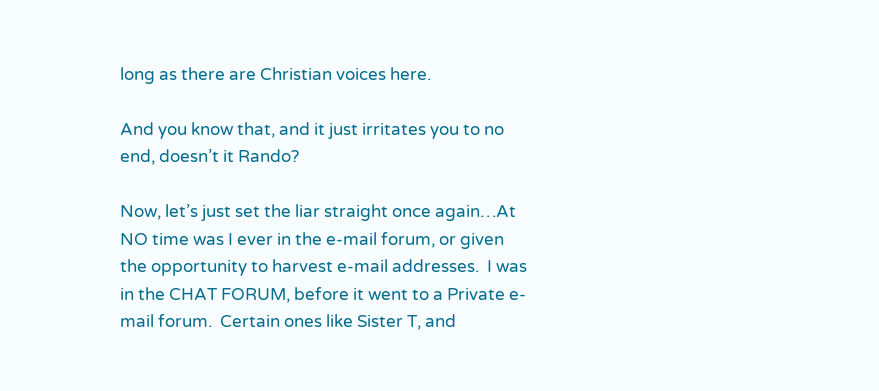long as there are Christian voices here.

And you know that, and it just irritates you to no end, doesn’t it Rando?

Now, let’s just set the liar straight once again…At NO time was I ever in the e-mail forum, or given the opportunity to harvest e-mail addresses.  I was in the CHAT FORUM, before it went to a Private e-mail forum.  Certain ones like Sister T, and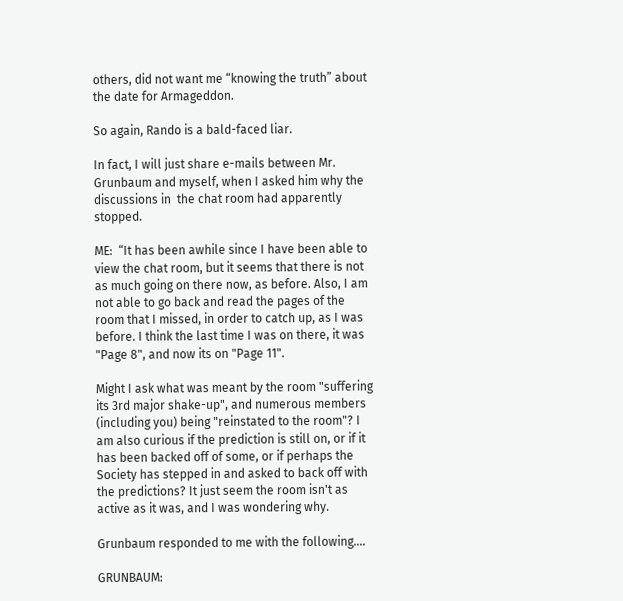others, did not want me “knowing the truth” about the date for Armageddon.

So again, Rando is a bald-faced liar.

In fact, I will just share e-mails between Mr. Grunbaum and myself, when I asked him why the discussions in  the chat room had apparently stopped.

ME:  “It has been awhile since I have been able to view the chat room, but it seems that there is not as much going on there now, as before. Also, I am not able to go back and read the pages of the room that I missed, in order to catch up, as I was before. I think the last time I was on there, it was "Page 8", and now its on "Page 11".

Might I ask what was meant by the room "suffering its 3rd major shake-up", and numerous members (including you) being "reinstated to the room"? I am also curious if the prediction is still on, or if it has been backed off of some, or if perhaps the Society has stepped in and asked to back off with the predictions? It just seem the room isn't as active as it was, and I was wondering why.

Grunbaum responded to me with the following….

GRUNBAUM: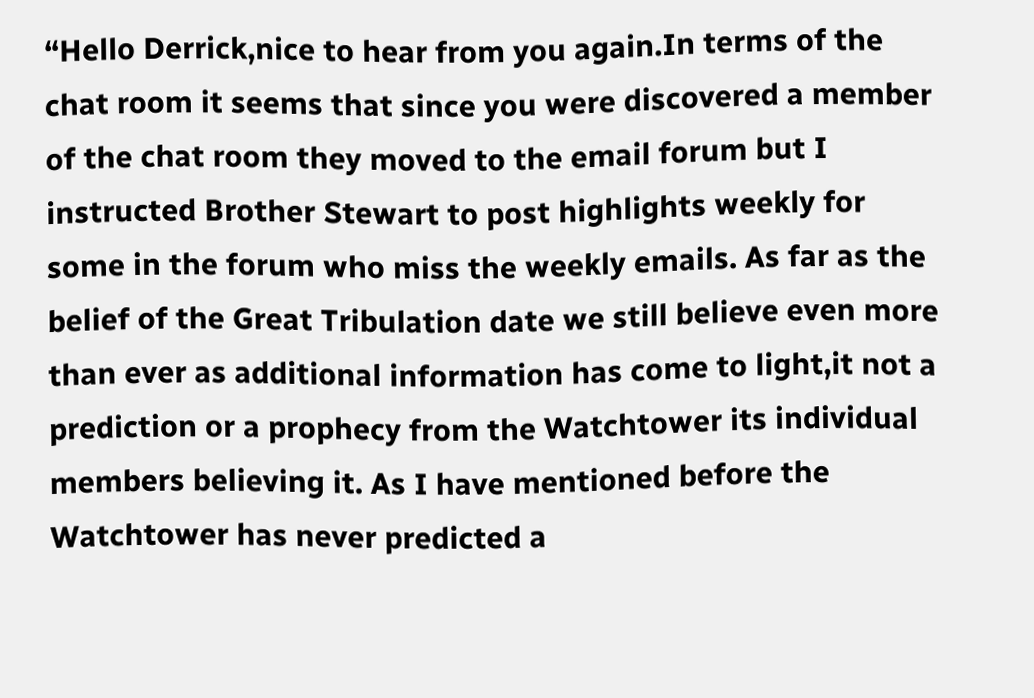“Hello Derrick,nice to hear from you again.In terms of the chat room it seems that since you were discovered a member of the chat room they moved to the email forum but I instructed Brother Stewart to post highlights weekly for some in the forum who miss the weekly emails. As far as the belief of the Great Tribulation date we still believe even more than ever as additional information has come to light,it not a prediction or a prophecy from the Watchtower its individual members believing it. As I have mentioned before the Watchtower has never predicted a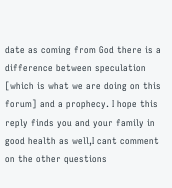date as coming from God there is a difference between speculation [which is what we are doing on this forum] and a prophecy. I hope this reply finds you and your family in good health as well,I cant comment on the other questions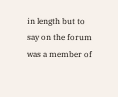in length but to say on the forum was a member of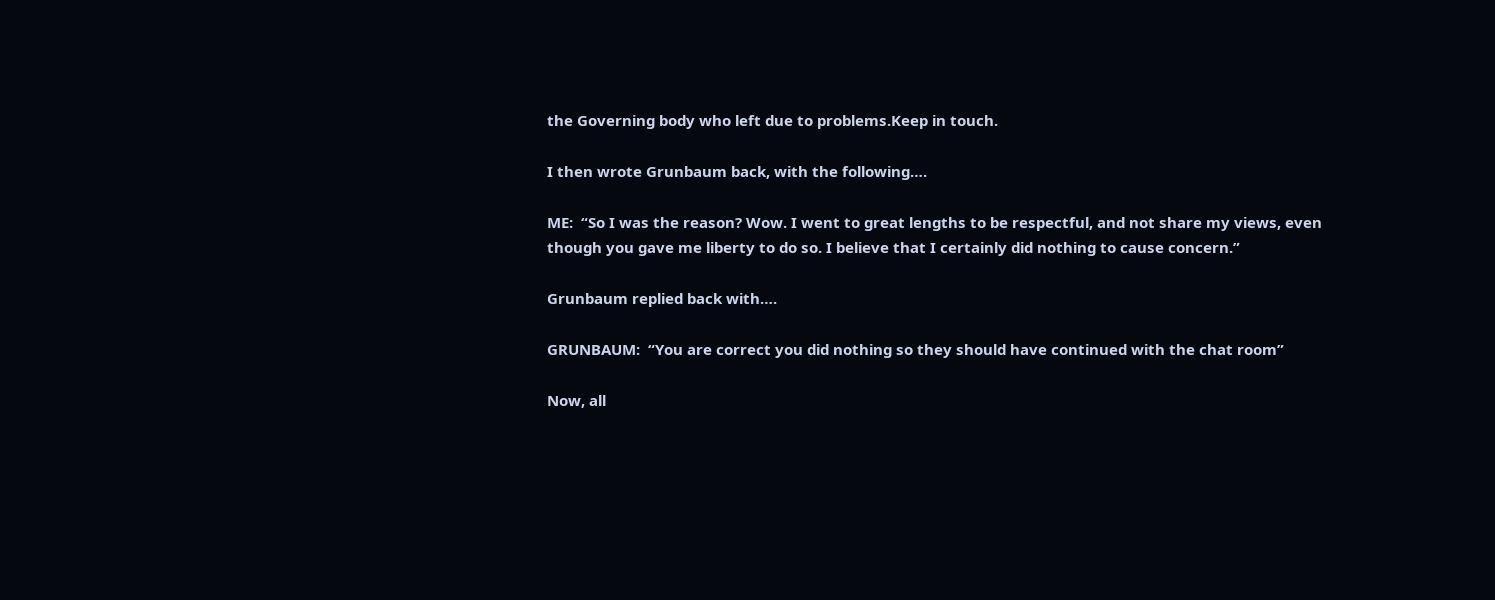the Governing body who left due to problems.Keep in touch.

I then wrote Grunbaum back, with the following….

ME:  “So I was the reason? Wow. I went to great lengths to be respectful, and not share my views, even though you gave me liberty to do so. I believe that I certainly did nothing to cause concern.”

Grunbaum replied back with….

GRUNBAUM:  “You are correct you did nothing so they should have continued with the chat room”

Now, all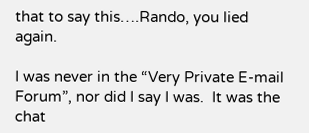that to say this….Rando, you lied again.

I was never in the “Very Private E-mail Forum”, nor did I say I was.  It was the chat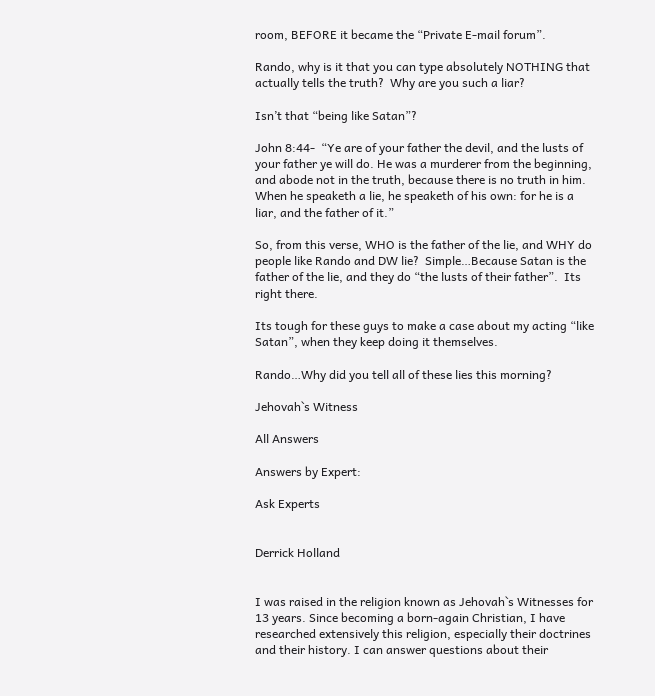room, BEFORE it became the “Private E-mail forum”.

Rando, why is it that you can type absolutely NOTHING that actually tells the truth?  Why are you such a liar?

Isn’t that “being like Satan”?

John 8:44-  “Ye are of your father the devil, and the lusts of your father ye will do. He was a murderer from the beginning, and abode not in the truth, because there is no truth in him. When he speaketh a lie, he speaketh of his own: for he is a liar, and the father of it.”

So, from this verse, WHO is the father of the lie, and WHY do people like Rando and DW lie?  Simple…Because Satan is the father of the lie, and they do “the lusts of their father”.  Its right there.

Its tough for these guys to make a case about my acting “like Satan”, when they keep doing it themselves.

Rando…Why did you tell all of these lies this morning?

Jehovah`s Witness

All Answers

Answers by Expert:

Ask Experts


Derrick Holland


I was raised in the religion known as Jehovah`s Witnesses for 13 years. Since becoming a born-again Christian, I have researched extensively this religion, especially their doctrines and their history. I can answer questions about their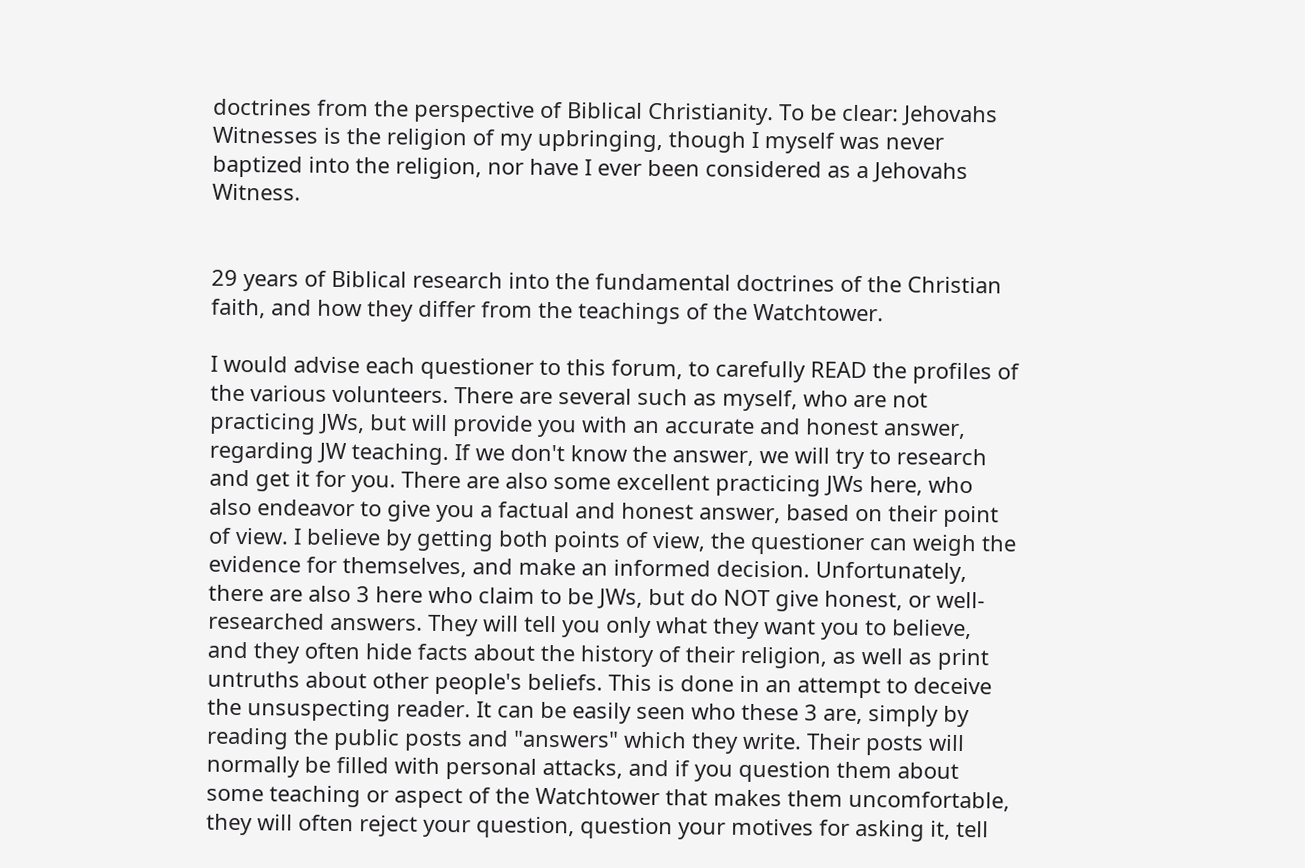doctrines from the perspective of Biblical Christianity. To be clear: Jehovahs Witnesses is the religion of my upbringing, though I myself was never baptized into the religion, nor have I ever been considered as a Jehovahs Witness.


29 years of Biblical research into the fundamental doctrines of the Christian faith, and how they differ from the teachings of the Watchtower.

I would advise each questioner to this forum, to carefully READ the profiles of the various volunteers. There are several such as myself, who are not practicing JWs, but will provide you with an accurate and honest answer, regarding JW teaching. If we don't know the answer, we will try to research and get it for you. There are also some excellent practicing JWs here, who also endeavor to give you a factual and honest answer, based on their point of view. I believe by getting both points of view, the questioner can weigh the evidence for themselves, and make an informed decision. Unfortunately, there are also 3 here who claim to be JWs, but do NOT give honest, or well-researched answers. They will tell you only what they want you to believe, and they often hide facts about the history of their religion, as well as print untruths about other people's beliefs. This is done in an attempt to deceive the unsuspecting reader. It can be easily seen who these 3 are, simply by reading the public posts and "answers" which they write. Their posts will normally be filled with personal attacks, and if you question them about some teaching or aspect of the Watchtower that makes them uncomfortable, they will often reject your question, question your motives for asking it, tell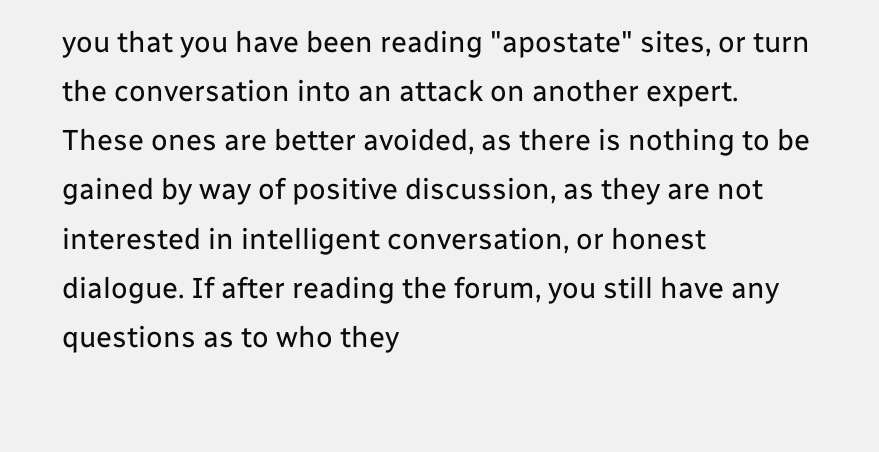you that you have been reading "apostate" sites, or turn the conversation into an attack on another expert. These ones are better avoided, as there is nothing to be gained by way of positive discussion, as they are not interested in intelligent conversation, or honest dialogue. If after reading the forum, you still have any questions as to who they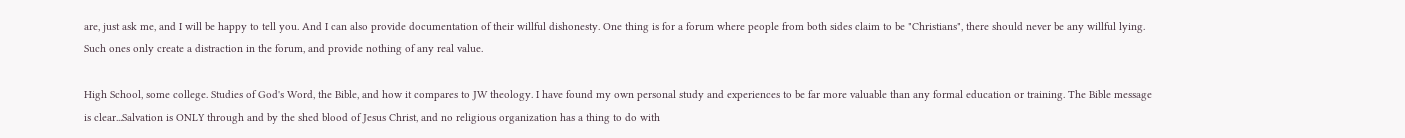are, just ask me, and I will be happy to tell you. And I can also provide documentation of their willful dishonesty. One thing is for a forum where people from both sides claim to be "Christians", there should never be any willful lying. Such ones only create a distraction in the forum, and provide nothing of any real value.

High School, some college. Studies of God's Word, the Bible, and how it compares to JW theology. I have found my own personal study and experiences to be far more valuable than any formal education or training. The Bible message is clear...Salvation is ONLY through and by the shed blood of Jesus Christ, and no religious organization has a thing to do with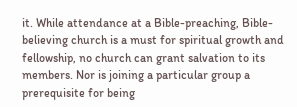it. While attendance at a Bible-preaching, Bible-believing church is a must for spiritual growth and fellowship, no church can grant salvation to its members. Nor is joining a particular group a prerequisite for being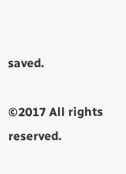saved.

©2017 All rights reserved.